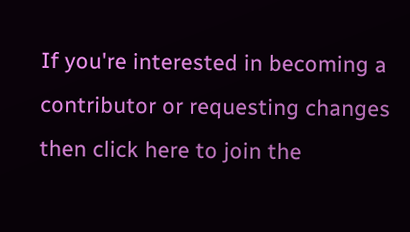If you're interested in becoming a contributor or requesting changes then click here to join the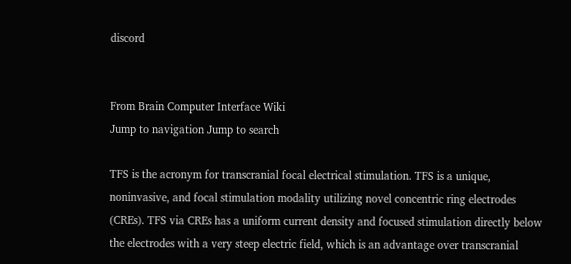discord


From Brain Computer Interface Wiki
Jump to navigation Jump to search

TFS is the acronym for transcranial focal electrical stimulation. TFS is a unique, noninvasive, and focal stimulation modality utilizing novel concentric ring electrodes (CREs). TFS via CREs has a uniform current density and focused stimulation directly below the electrodes with a very steep electric field, which is an advantage over transcranial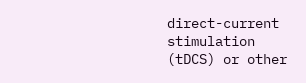direct-current stimulation (tDCS) or other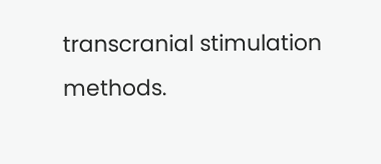transcranial stimulation methods.